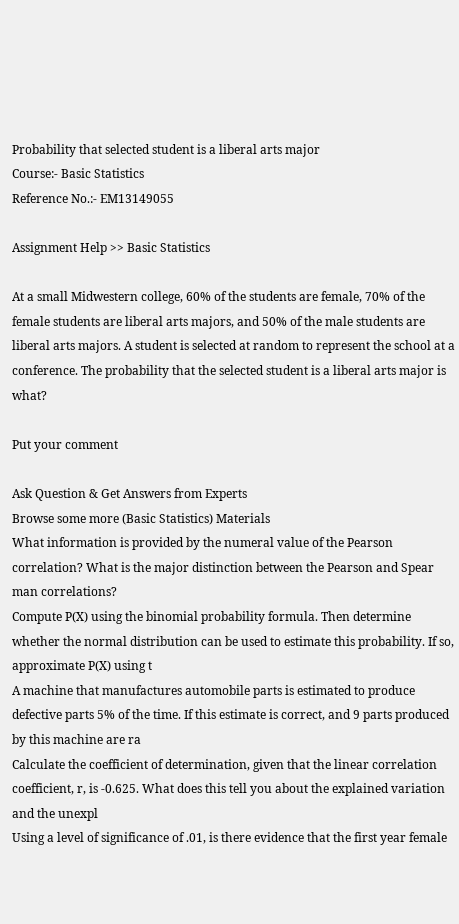Probability that selected student is a liberal arts major
Course:- Basic Statistics
Reference No.:- EM13149055

Assignment Help >> Basic Statistics

At a small Midwestern college, 60% of the students are female, 70% of the female students are liberal arts majors, and 50% of the male students are liberal arts majors. A student is selected at random to represent the school at a conference. The probability that the selected student is a liberal arts major is what?

Put your comment

Ask Question & Get Answers from Experts
Browse some more (Basic Statistics) Materials
What information is provided by the numeral value of the Pearson correlation? What is the major distinction between the Pearson and Spear man correlations?
Compute P(X) using the binomial probability formula. Then determine whether the normal distribution can be used to estimate this probability. If so, approximate P(X) using t
A machine that manufactures automobile parts is estimated to produce defective parts 5% of the time. If this estimate is correct, and 9 parts produced by this machine are ra
Calculate the coefficient of determination, given that the linear correlation coefficient, r, is -0.625. What does this tell you about the explained variation and the unexpl
Using a level of significance of .01, is there evidence that the first year female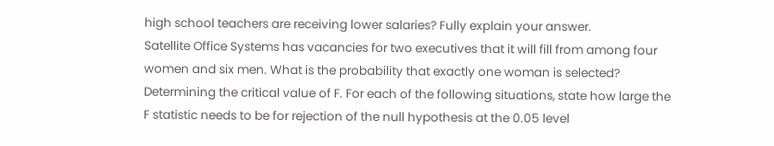high school teachers are receiving lower salaries? Fully explain your answer.
Satellite Office Systems has vacancies for two executives that it will fill from among four women and six men. What is the probability that exactly one woman is selected?
Determining the critical value of F. For each of the following situations, state how large the F statistic needs to be for rejection of the null hypothesis at the 0.05 level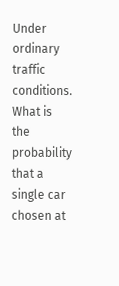Under ordinary traffic conditions. What is the probability that a single car chosen at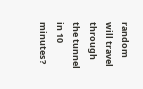random will travel through the tunnel in 10 minutes?